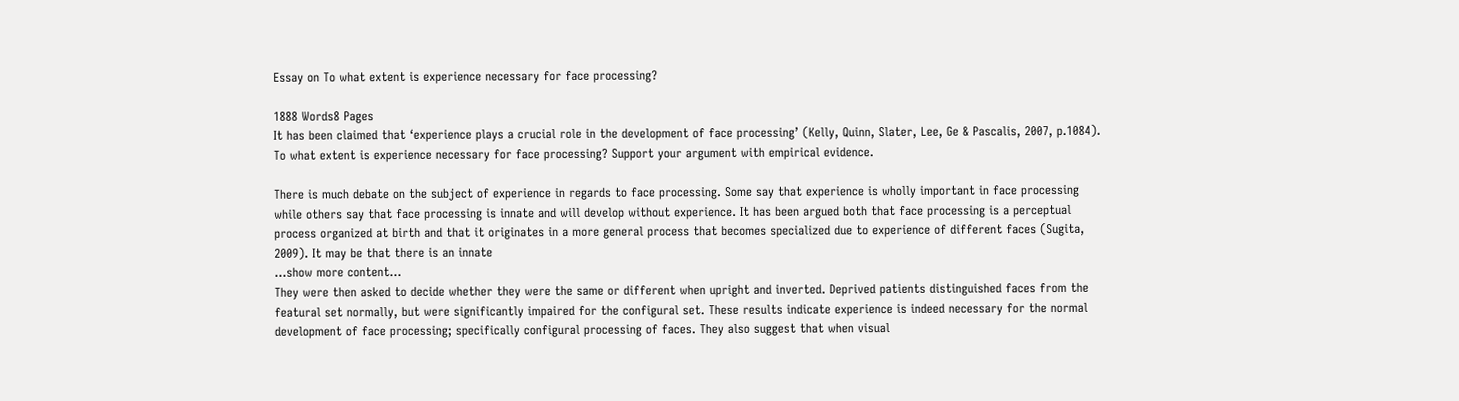Essay on To what extent is experience necessary for face processing?

1888 Words8 Pages
It has been claimed that ‘experience plays a crucial role in the development of face processing’ (Kelly, Quinn, Slater, Lee, Ge & Pascalis, 2007, p.1084). To what extent is experience necessary for face processing? Support your argument with empirical evidence.

There is much debate on the subject of experience in regards to face processing. Some say that experience is wholly important in face processing while others say that face processing is innate and will develop without experience. It has been argued both that face processing is a perceptual process organized at birth and that it originates in a more general process that becomes specialized due to experience of different faces (Sugita, 2009). It may be that there is an innate
…show more content…
They were then asked to decide whether they were the same or different when upright and inverted. Deprived patients distinguished faces from the featural set normally, but were significantly impaired for the configural set. These results indicate experience is indeed necessary for the normal development of face processing; specifically configural processing of faces. They also suggest that when visual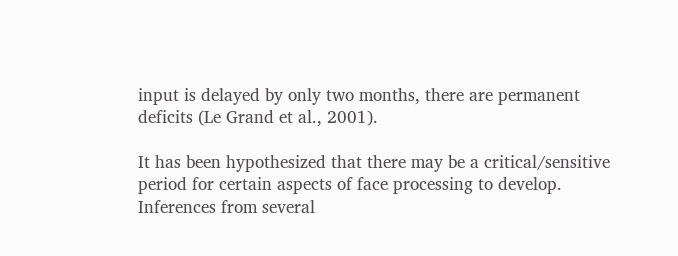input is delayed by only two months, there are permanent deficits (Le Grand et al., 2001).

It has been hypothesized that there may be a critical/sensitive period for certain aspects of face processing to develop. Inferences from several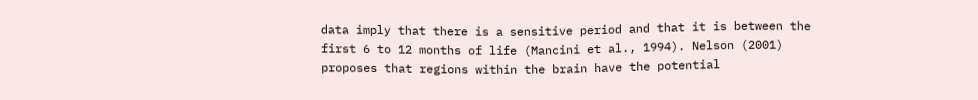data imply that there is a sensitive period and that it is between the first 6 to 12 months of life (Mancini et al., 1994). Nelson (2001) proposes that regions within the brain have the potential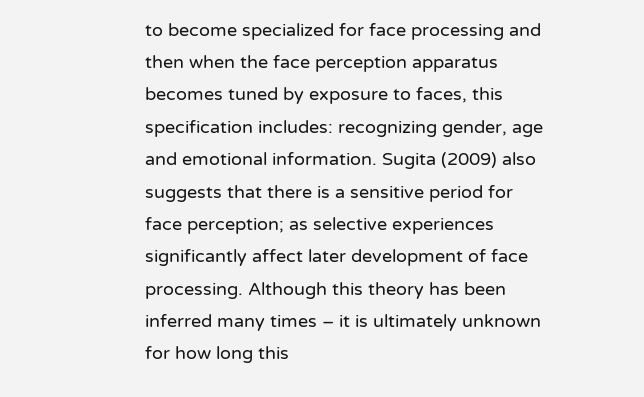to become specialized for face processing and then when the face perception apparatus becomes tuned by exposure to faces, this specification includes: recognizing gender, age and emotional information. Sugita (2009) also suggests that there is a sensitive period for face perception; as selective experiences significantly affect later development of face processing. Although this theory has been inferred many times – it is ultimately unknown for how long this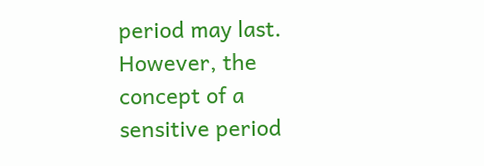period may last. However, the concept of a sensitive period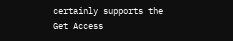certainly supports the
Get Access